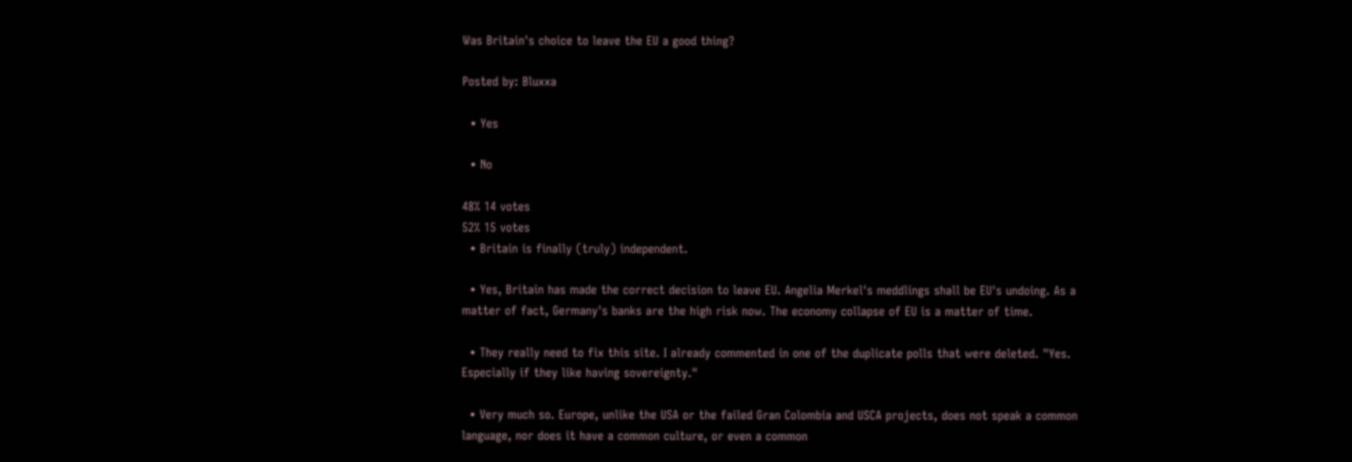Was Britain's choice to leave the EU a good thing?

Posted by: Bluxxa

  • Yes

  • No

48% 14 votes
52% 15 votes
  • Britain is finally (truly) independent.

  • Yes, Britain has made the correct decision to leave EU. Angelia Merkel's meddlings shall be EU's undoing. As a matter of fact, Germany's banks are the high risk now. The economy collapse of EU is a matter of time.

  • They really need to fix this site. I already commented in one of the duplicate polls that were deleted. "Yes. Especially if they like having sovereignty."

  • Very much so. Europe, unlike the USA or the failed Gran Colombia and USCA projects, does not speak a common language, nor does it have a common culture, or even a common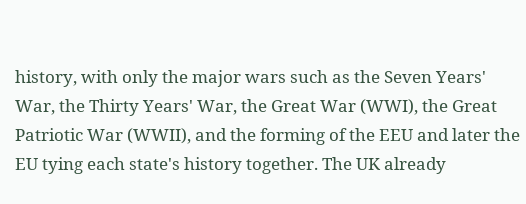history, with only the major wars such as the Seven Years' War, the Thirty Years' War, the Great War (WWI), the Great Patriotic War (WWII), and the forming of the EEU and later the EU tying each state's history together. The UK already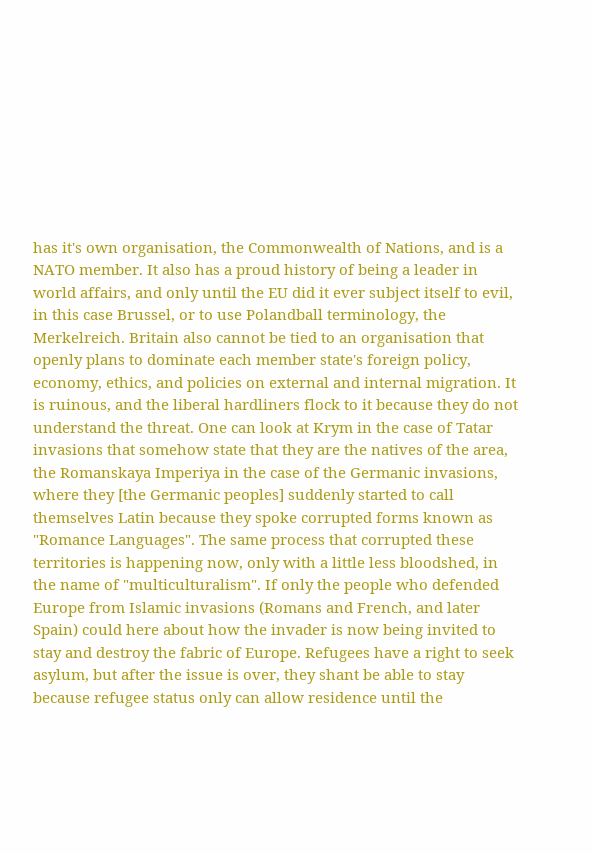has it's own organisation, the Commonwealth of Nations, and is a NATO member. It also has a proud history of being a leader in world affairs, and only until the EU did it ever subject itself to evil, in this case Brussel, or to use Polandball terminology, the Merkelreich. Britain also cannot be tied to an organisation that openly plans to dominate each member state's foreign policy, economy, ethics, and policies on external and internal migration. It is ruinous, and the liberal hardliners flock to it because they do not understand the threat. One can look at Krym in the case of Tatar invasions that somehow state that they are the natives of the area, the Romanskaya Imperiya in the case of the Germanic invasions, where they [the Germanic peoples] suddenly started to call themselves Latin because they spoke corrupted forms known as "Romance Languages". The same process that corrupted these territories is happening now, only with a little less bloodshed, in the name of "multiculturalism". If only the people who defended Europe from Islamic invasions (Romans and French, and later Spain) could here about how the invader is now being invited to stay and destroy the fabric of Europe. Refugees have a right to seek asylum, but after the issue is over, they shant be able to stay because refugee status only can allow residence until the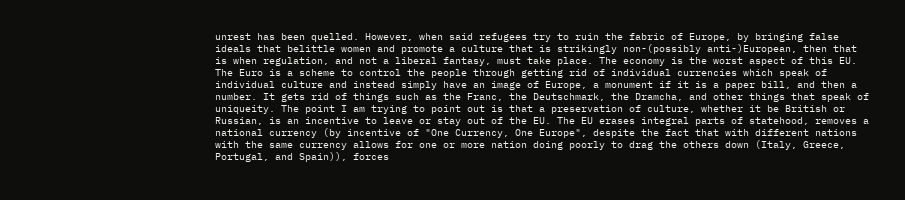unrest has been quelled. However, when said refugees try to ruin the fabric of Europe, by bringing false ideals that belittle women and promote a culture that is strikingly non-(possibly anti-)European, then that is when regulation, and not a liberal fantasy, must take place. The economy is the worst aspect of this EU. The Euro is a scheme to control the people through getting rid of individual currencies which speak of individual culture and instead simply have an image of Europe, a monument if it is a paper bill, and then a number. It gets rid of things such as the Franc, the Deutschmark, the Dramcha, and other things that speak of uniqueity. The point I am trying to point out is that a preservation of culture, whether it be British or Russian, is an incentive to leave or stay out of the EU. The EU erases integral parts of statehood, removes a national currency (by incentive of "One Currency, One Europe", despite the fact that with different nations with the same currency allows for one or more nation doing poorly to drag the others down (Italy, Greece, Portugal, and Spain)), forces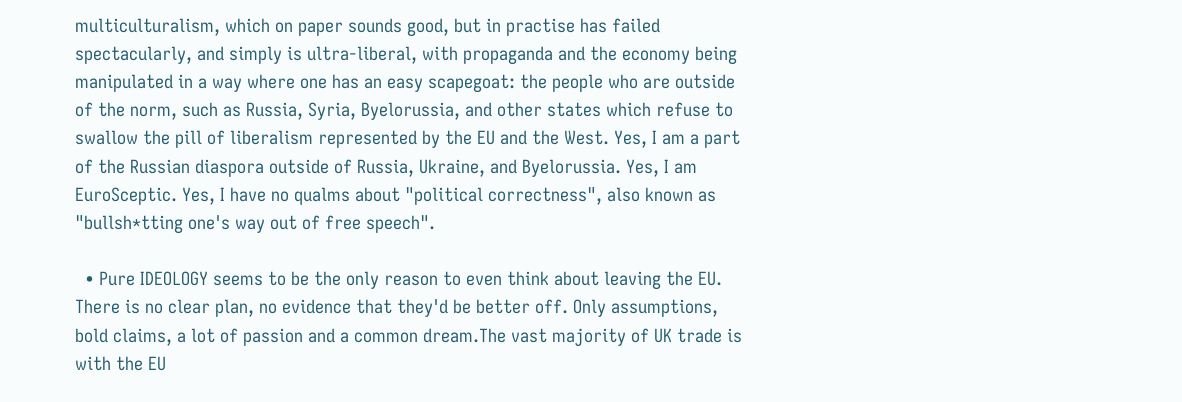multiculturalism, which on paper sounds good, but in practise has failed spectacularly, and simply is ultra-liberal, with propaganda and the economy being manipulated in a way where one has an easy scapegoat: the people who are outside of the norm, such as Russia, Syria, Byelorussia, and other states which refuse to swallow the pill of liberalism represented by the EU and the West. Yes, I am a part of the Russian diaspora outside of Russia, Ukraine, and Byelorussia. Yes, I am EuroSceptic. Yes, I have no qualms about "political correctness", also known as "bullsh*tting one's way out of free speech".

  • Pure IDEOLOGY seems to be the only reason to even think about leaving the EU. There is no clear plan, no evidence that they'd be better off. Only assumptions, bold claims, a lot of passion and a common dream.The vast majority of UK trade is with the EU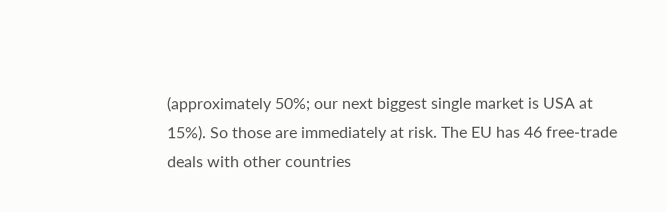(approximately 50%; our next biggest single market is USA at 15%). So those are immediately at risk. The EU has 46 free-trade deals with other countries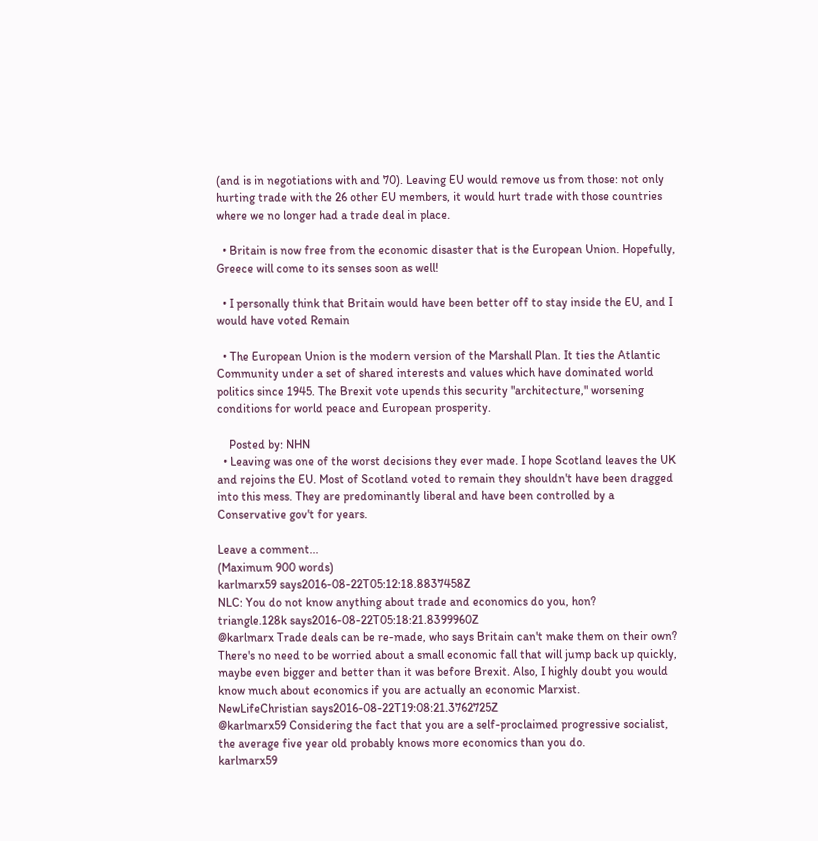(and is in negotiations with and 70). Leaving EU would remove us from those: not only hurting trade with the 26 other EU members, it would hurt trade with those countries where we no longer had a trade deal in place.

  • Britain is now free from the economic disaster that is the European Union. Hopefully, Greece will come to its senses soon as well!

  • I personally think that Britain would have been better off to stay inside the EU, and I would have voted Remain

  • The European Union is the modern version of the Marshall Plan. It ties the Atlantic Community under a set of shared interests and values which have dominated world politics since 1945. The Brexit vote upends this security "architecture," worsening conditions for world peace and European prosperity.

    Posted by: NHN
  • Leaving was one of the worst decisions they ever made. I hope Scotland leaves the UK and rejoins the EU. Most of Scotland voted to remain they shouldn't have been dragged into this mess. They are predominantly liberal and have been controlled by a Conservative gov't for years.

Leave a comment...
(Maximum 900 words)
karlmarx59 says2016-08-22T05:12:18.8837458Z
NLC: You do not know anything about trade and economics do you, hon?
triangle.128k says2016-08-22T05:18:21.8399960Z
@karlmarx Trade deals can be re-made, who says Britain can't make them on their own? There's no need to be worried about a small economic fall that will jump back up quickly, maybe even bigger and better than it was before Brexit. Also, I highly doubt you would know much about economics if you are actually an economic Marxist.
NewLifeChristian says2016-08-22T19:08:21.3762725Z
@karlmarx59 Considering the fact that you are a self-proclaimed progressive socialist, the average five year old probably knows more economics than you do.
karlmarx59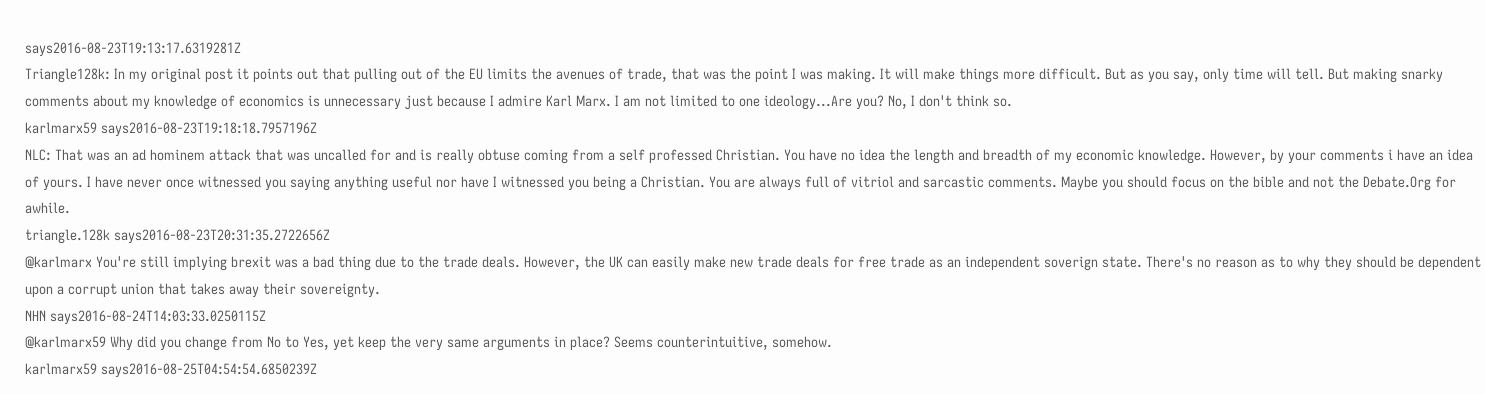says2016-08-23T19:13:17.6319281Z
Triangle128k: In my original post it points out that pulling out of the EU limits the avenues of trade, that was the point I was making. It will make things more difficult. But as you say, only time will tell. But making snarky comments about my knowledge of economics is unnecessary just because I admire Karl Marx. I am not limited to one ideology...Are you? No, I don't think so.
karlmarx59 says2016-08-23T19:18:18.7957196Z
NLC: That was an ad hominem attack that was uncalled for and is really obtuse coming from a self professed Christian. You have no idea the length and breadth of my economic knowledge. However, by your comments i have an idea of yours. I have never once witnessed you saying anything useful nor have I witnessed you being a Christian. You are always full of vitriol and sarcastic comments. Maybe you should focus on the bible and not the Debate.Org for awhile.
triangle.128k says2016-08-23T20:31:35.2722656Z
@karlmarx You're still implying brexit was a bad thing due to the trade deals. However, the UK can easily make new trade deals for free trade as an independent soverign state. There's no reason as to why they should be dependent upon a corrupt union that takes away their sovereignty.
NHN says2016-08-24T14:03:33.0250115Z
@karlmarx59 Why did you change from No to Yes, yet keep the very same arguments in place? Seems counterintuitive, somehow.
karlmarx59 says2016-08-25T04:54:54.6850239Z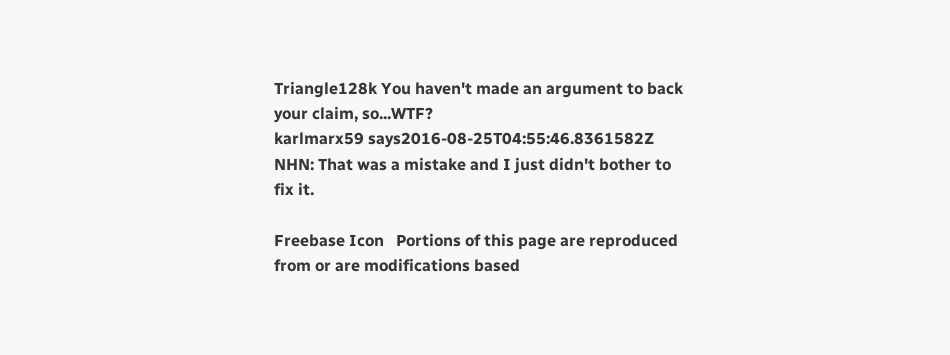Triangle128k You haven't made an argument to back your claim, so...WTF?
karlmarx59 says2016-08-25T04:55:46.8361582Z
NHN: That was a mistake and I just didn't bother to fix it.

Freebase Icon   Portions of this page are reproduced from or are modifications based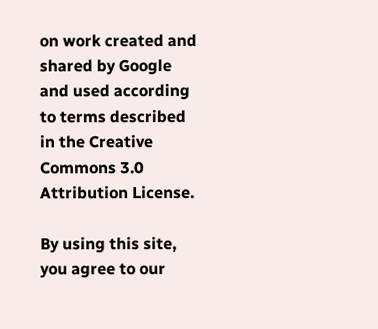on work created and shared by Google and used according to terms described in the Creative Commons 3.0 Attribution License.

By using this site, you agree to our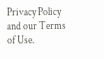Privacy Policy and our Terms of Use.